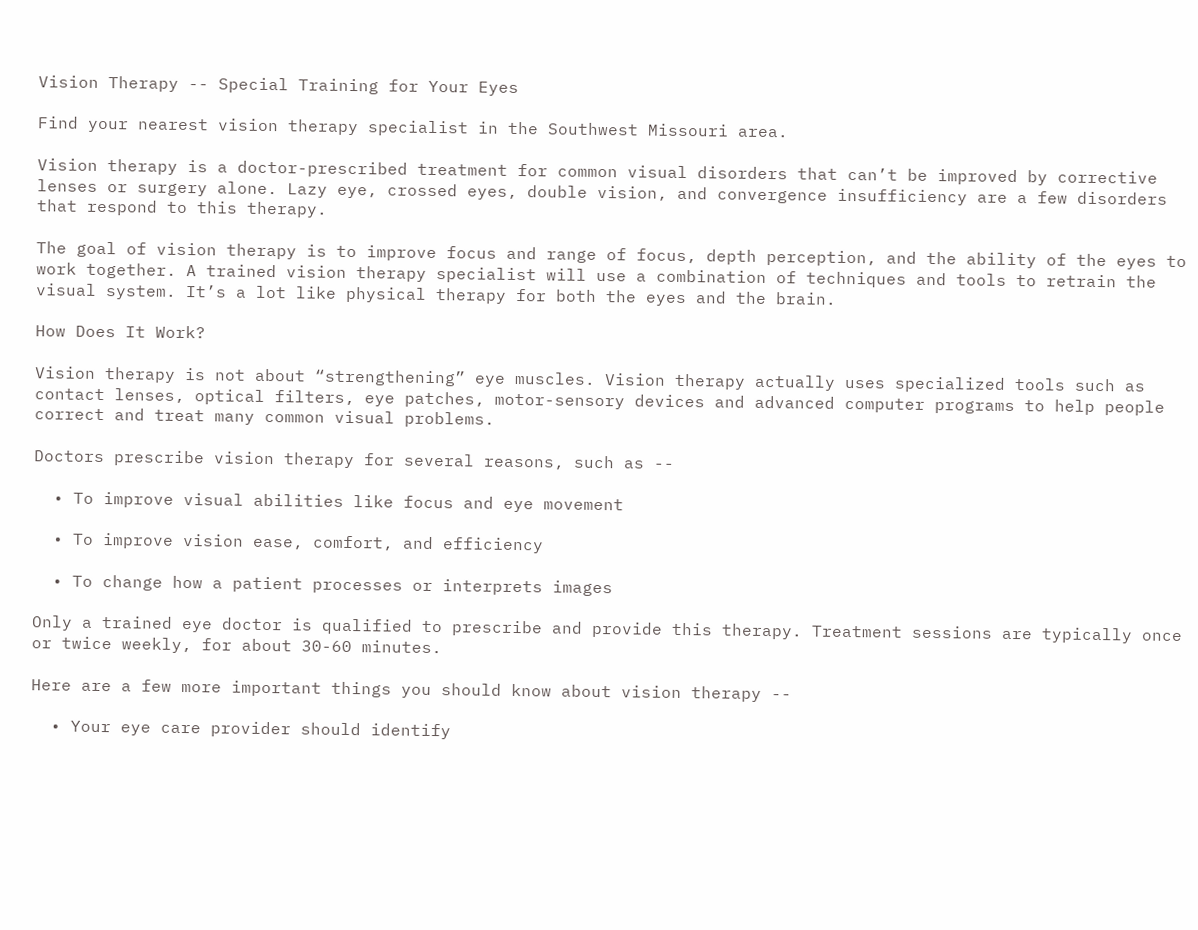Vision Therapy -- Special Training for Your Eyes

Find your nearest vision therapy specialist in the Southwest Missouri area.

Vision therapy is a doctor-prescribed treatment for common visual disorders that can’t be improved by corrective lenses or surgery alone. Lazy eye, crossed eyes, double vision, and convergence insufficiency are a few disorders that respond to this therapy.

The goal of vision therapy is to improve focus and range of focus, depth perception, and the ability of the eyes to work together. A trained vision therapy specialist will use a combination of techniques and tools to retrain the visual system. It’s a lot like physical therapy for both the eyes and the brain.

How Does It Work?

Vision therapy is not about “strengthening” eye muscles. Vision therapy actually uses specialized tools such as contact lenses, optical filters, eye patches, motor-sensory devices and advanced computer programs to help people correct and treat many common visual problems.

Doctors prescribe vision therapy for several reasons, such as --

  • To improve visual abilities like focus and eye movement

  • To improve vision ease, comfort, and efficiency

  • To change how a patient processes or interprets images

Only a trained eye doctor is qualified to prescribe and provide this therapy. Treatment sessions are typically once or twice weekly, for about 30-60 minutes.

Here are a few more important things you should know about vision therapy --

  • Your eye care provider should identify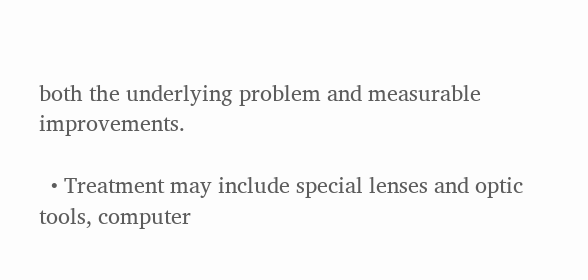both the underlying problem and measurable improvements.

  • Treatment may include special lenses and optic tools, computer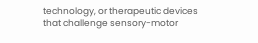technology, or therapeutic devices that challenge sensory-motor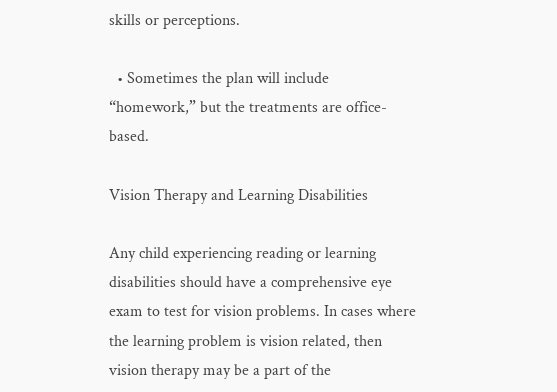skills or perceptions.

  • Sometimes the plan will include “homework,” but the treatments are office-based.

Vision Therapy and Learning Disabilities

Any child experiencing reading or learning disabilities should have a comprehensive eye exam to test for vision problems. In cases where the learning problem is vision related, then vision therapy may be a part of the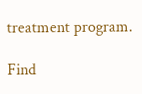treatment program.

Find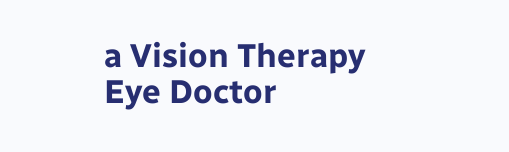a Vision Therapy Eye Doctor